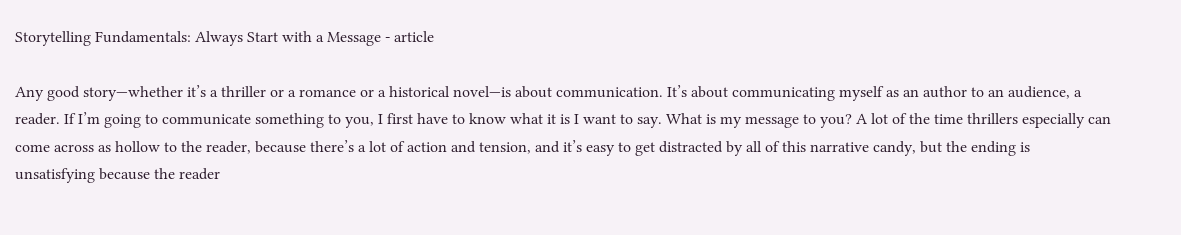Storytelling Fundamentals: Always Start with a Message - article

Any good story—whether it’s a thriller or a romance or a historical novel—is about communication. It’s about communicating myself as an author to an audience, a reader. If I’m going to communicate something to you, I first have to know what it is I want to say. What is my message to you? A lot of the time thrillers especially can come across as hollow to the reader, because there’s a lot of action and tension, and it’s easy to get distracted by all of this narrative candy, but the ending is unsatisfying because the reader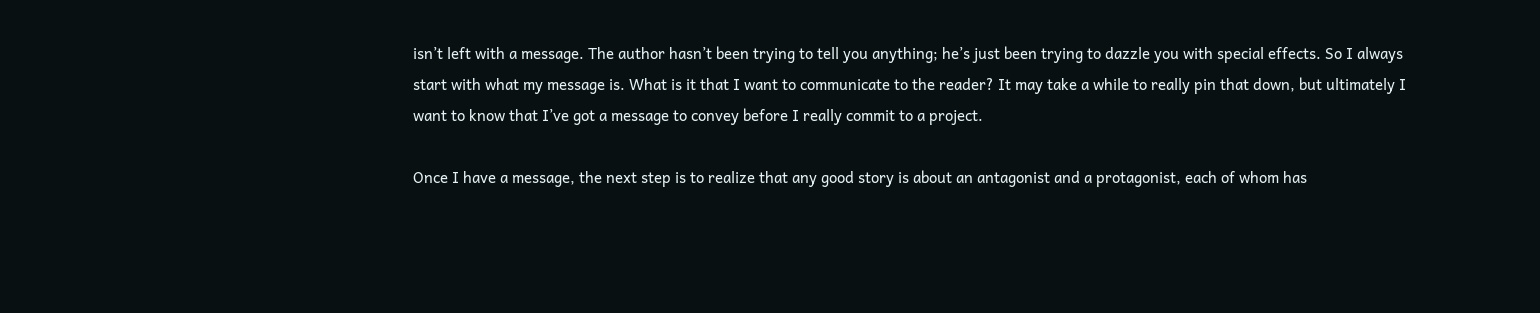isn’t left with a message. The author hasn’t been trying to tell you anything; he’s just been trying to dazzle you with special effects. So I always start with what my message is. What is it that I want to communicate to the reader? It may take a while to really pin that down, but ultimately I want to know that I’ve got a message to convey before I really commit to a project.

Once I have a message, the next step is to realize that any good story is about an antagonist and a protagonist, each of whom has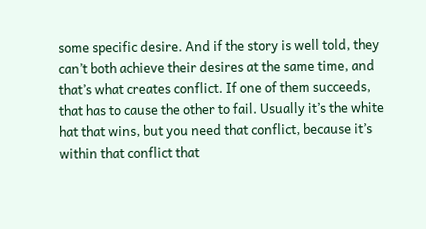some specific desire. And if the story is well told, they can’t both achieve their desires at the same time, and that’s what creates conflict. If one of them succeeds, that has to cause the other to fail. Usually it’s the white hat that wins, but you need that conflict, because it’s within that conflict that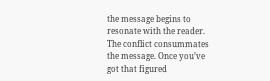the message begins to resonate with the reader. The conflict consummates the message. Once you’ve got that figured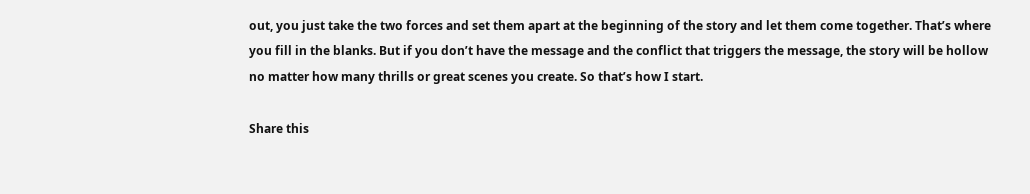out, you just take the two forces and set them apart at the beginning of the story and let them come together. That’s where you fill in the blanks. But if you don’t have the message and the conflict that triggers the message, the story will be hollow no matter how many thrills or great scenes you create. So that’s how I start.

Share this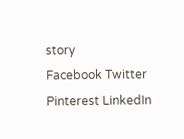story
Facebook Twitter Pinterest LinkedIn